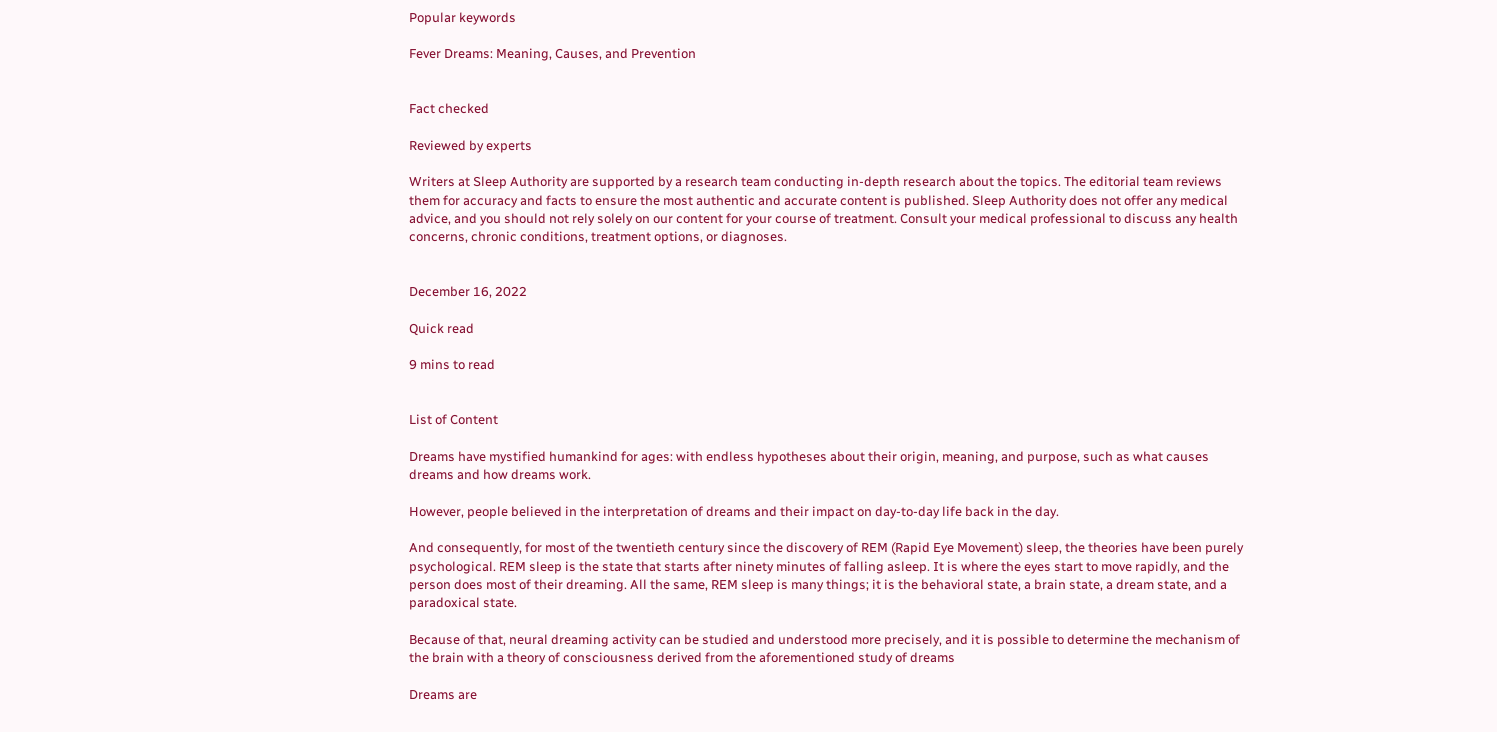Popular keywords

Fever Dreams: Meaning, Causes, and Prevention


Fact checked

Reviewed by experts

Writers at Sleep Authority are supported by a research team conducting in-depth research about the topics. The editorial team reviews them for accuracy and facts to ensure the most authentic and accurate content is published. Sleep Authority does not offer any medical advice, and you should not rely solely on our content for your course of treatment. Consult your medical professional to discuss any health concerns, chronic conditions, treatment options, or diagnoses.


December 16, 2022

Quick read

9 mins to read


List of Content

Dreams have mystified humankind for ages: with endless hypotheses about their origin, meaning, and purpose, such as what causes dreams and how dreams work.

However, people believed in the interpretation of dreams and their impact on day-to-day life back in the day.

And consequently, for most of the twentieth century since the discovery of REM (Rapid Eye Movement) sleep, the theories have been purely psychological. REM sleep is the state that starts after ninety minutes of falling asleep. It is where the eyes start to move rapidly, and the person does most of their dreaming. All the same, REM sleep is many things; it is the behavioral state, a brain state, a dream state, and a paradoxical state.

Because of that, neural dreaming activity can be studied and understood more precisely, and it is possible to determine the mechanism of the brain with a theory of consciousness derived from the aforementioned study of dreams

Dreams are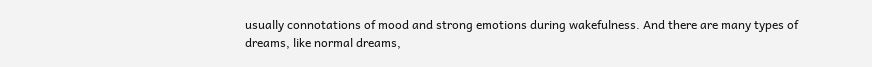usually connotations of mood and strong emotions during wakefulness. And there are many types of dreams, like normal dreams,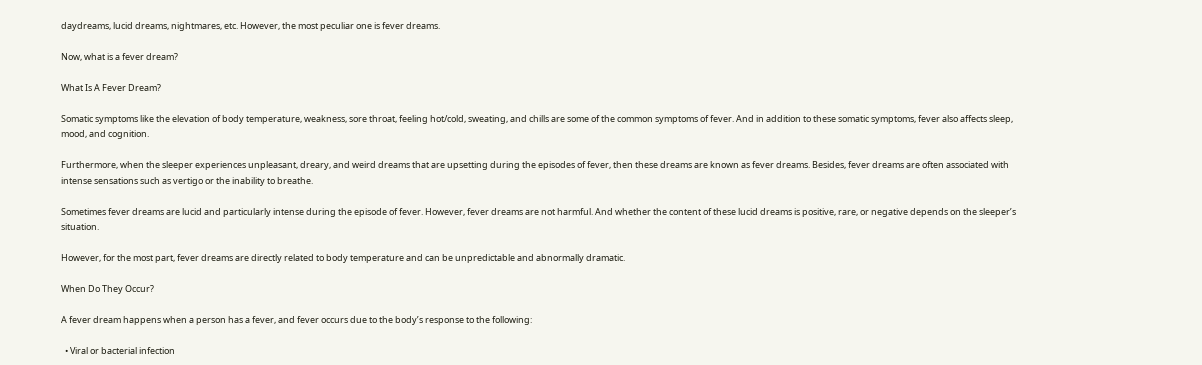daydreams, lucid dreams, nightmares, etc. However, the most peculiar one is fever dreams.

Now, what is a fever dream?

What Is A Fever Dream?

Somatic symptoms like the elevation of body temperature, weakness, sore throat, feeling hot/cold, sweating, and chills are some of the common symptoms of fever. And in addition to these somatic symptoms, fever also affects sleep, mood, and cognition.

Furthermore, when the sleeper experiences unpleasant, dreary, and weird dreams that are upsetting during the episodes of fever, then these dreams are known as fever dreams. Besides, fever dreams are often associated with intense sensations such as vertigo or the inability to breathe.

Sometimes fever dreams are lucid and particularly intense during the episode of fever. However, fever dreams are not harmful. And whether the content of these lucid dreams is positive, rare, or negative depends on the sleeper’s situation.

However, for the most part, fever dreams are directly related to body temperature and can be unpredictable and abnormally dramatic.

When Do They Occur?

A fever dream happens when a person has a fever, and fever occurs due to the body’s response to the following:

  • Viral or bacterial infection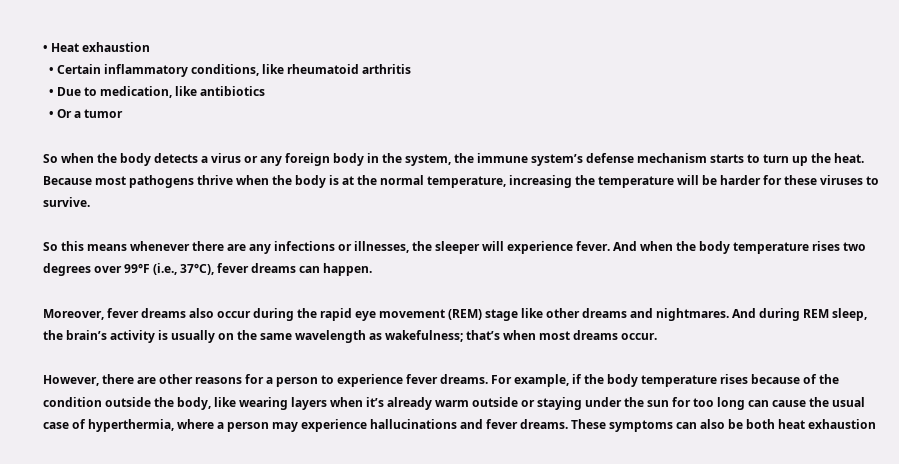• Heat exhaustion
  • Certain inflammatory conditions, like rheumatoid arthritis
  • Due to medication, like antibiotics
  • Or a tumor

So when the body detects a virus or any foreign body in the system, the immune system’s defense mechanism starts to turn up the heat. Because most pathogens thrive when the body is at the normal temperature, increasing the temperature will be harder for these viruses to survive.

So this means whenever there are any infections or illnesses, the sleeper will experience fever. And when the body temperature rises two degrees over 99°F (i.e., 37°C), fever dreams can happen.

Moreover, fever dreams also occur during the rapid eye movement (REM) stage like other dreams and nightmares. And during REM sleep, the brain’s activity is usually on the same wavelength as wakefulness; that’s when most dreams occur.

However, there are other reasons for a person to experience fever dreams. For example, if the body temperature rises because of the condition outside the body, like wearing layers when it’s already warm outside or staying under the sun for too long can cause the usual case of hyperthermia, where a person may experience hallucinations and fever dreams. These symptoms can also be both heat exhaustion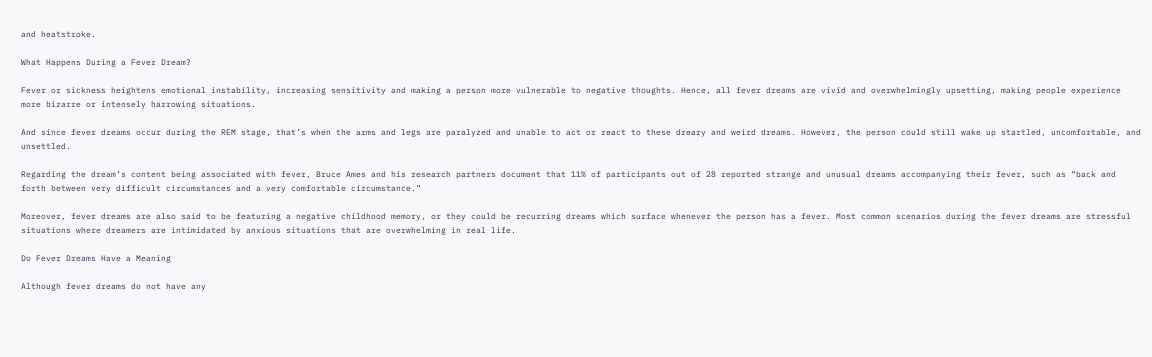and heatstroke.

What Happens During a Fever Dream?

Fever or sickness heightens emotional instability, increasing sensitivity and making a person more vulnerable to negative thoughts. Hence, all fever dreams are vivid and overwhelmingly upsetting, making people experience more bizarre or intensely harrowing situations.

And since fever dreams occur during the REM stage, that’s when the arms and legs are paralyzed and unable to act or react to these dreary and weird dreams. However, the person could still wake up startled, uncomfortable, and unsettled.

Regarding the dream’s content being associated with fever, Bruce Ames and his research partners document that 11% of participants out of 28 reported strange and unusual dreams accompanying their fever, such as “back and forth between very difficult circumstances and a very comfortable circumstance.”

Moreover, fever dreams are also said to be featuring a negative childhood memory, or they could be recurring dreams which surface whenever the person has a fever. Most common scenarios during the fever dreams are stressful situations where dreamers are intimidated by anxious situations that are overwhelming in real life.

Do Fever Dreams Have a Meaning

Although fever dreams do not have any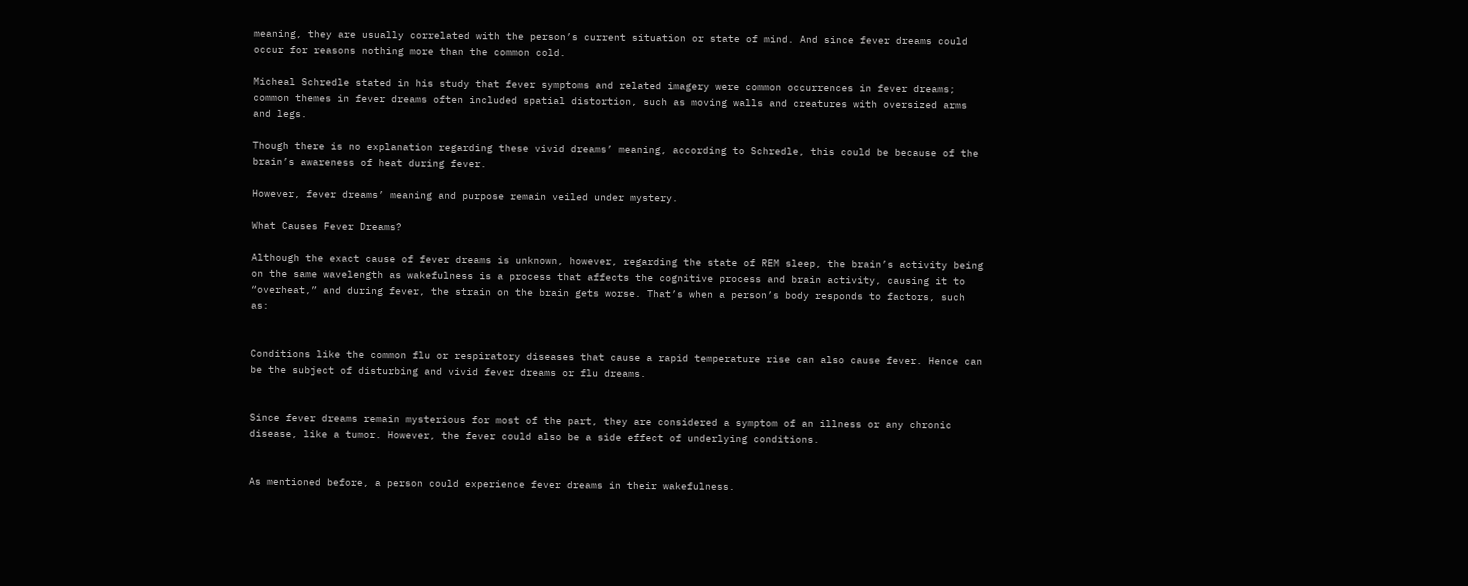meaning, they are usually correlated with the person’s current situation or state of mind. And since fever dreams could occur for reasons nothing more than the common cold.

Micheal Schredle stated in his study that fever symptoms and related imagery were common occurrences in fever dreams; common themes in fever dreams often included spatial distortion, such as moving walls and creatures with oversized arms and legs.

Though there is no explanation regarding these vivid dreams’ meaning, according to Schredle, this could be because of the brain’s awareness of heat during fever.

However, fever dreams’ meaning and purpose remain veiled under mystery.

What Causes Fever Dreams?

Although the exact cause of fever dreams is unknown, however, regarding the state of REM sleep, the brain’s activity being on the same wavelength as wakefulness is a process that affects the cognitive process and brain activity, causing it to “overheat,” and during fever, the strain on the brain gets worse. That’s when a person’s body responds to factors, such as:


Conditions like the common flu or respiratory diseases that cause a rapid temperature rise can also cause fever. Hence can be the subject of disturbing and vivid fever dreams or flu dreams.


Since fever dreams remain mysterious for most of the part, they are considered a symptom of an illness or any chronic disease, like a tumor. However, the fever could also be a side effect of underlying conditions.


As mentioned before, a person could experience fever dreams in their wakefulness.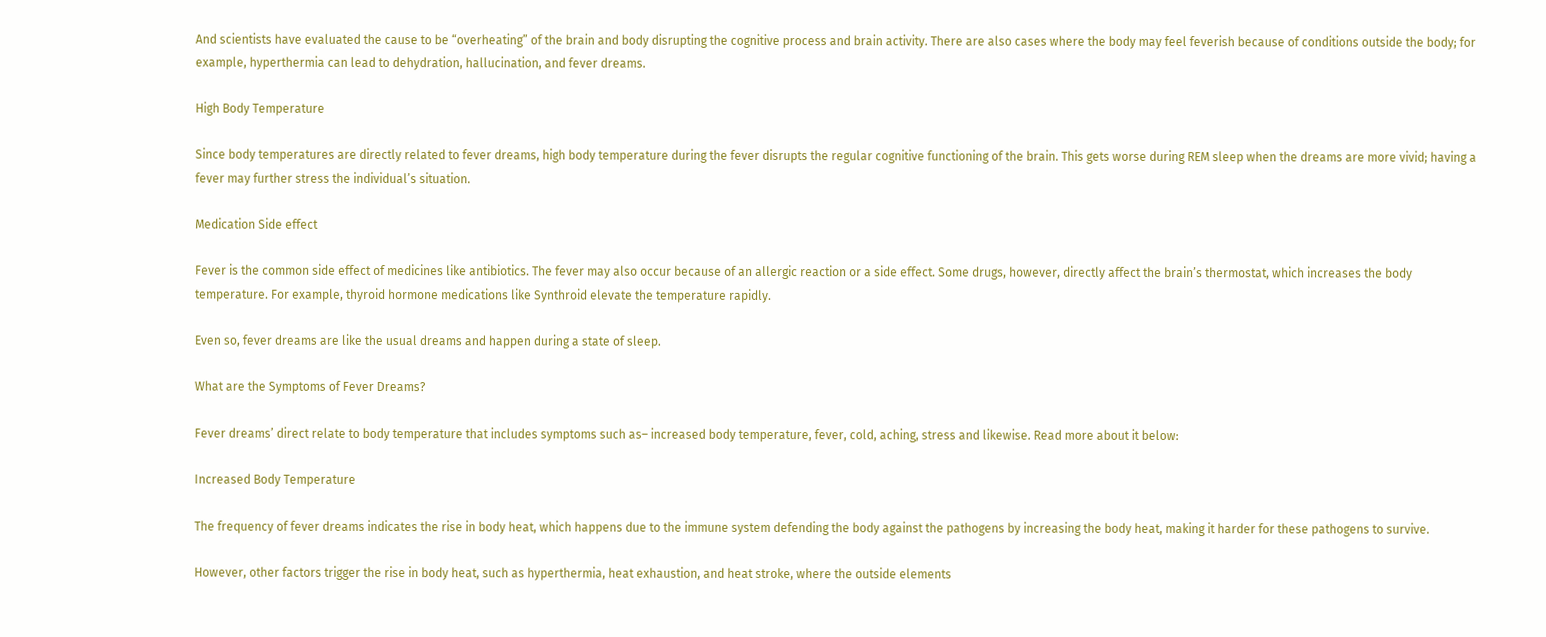And scientists have evaluated the cause to be “overheating” of the brain and body disrupting the cognitive process and brain activity. There are also cases where the body may feel feverish because of conditions outside the body; for example, hyperthermia can lead to dehydration, hallucination, and fever dreams.

High Body Temperature

Since body temperatures are directly related to fever dreams, high body temperature during the fever disrupts the regular cognitive functioning of the brain. This gets worse during REM sleep when the dreams are more vivid; having a fever may further stress the individual’s situation.

Medication Side effect

Fever is the common side effect of medicines like antibiotics. The fever may also occur because of an allergic reaction or a side effect. Some drugs, however, directly affect the brain’s thermostat, which increases the body temperature. For example, thyroid hormone medications like Synthroid elevate the temperature rapidly.

Even so, fever dreams are like the usual dreams and happen during a state of sleep.

What are the Symptoms of Fever Dreams?

Fever dreams’ direct relate to body temperature that includes symptoms such as– increased body temperature, fever, cold, aching, stress and likewise. Read more about it below:

Increased Body Temperature

The frequency of fever dreams indicates the rise in body heat, which happens due to the immune system defending the body against the pathogens by increasing the body heat, making it harder for these pathogens to survive.

However, other factors trigger the rise in body heat, such as hyperthermia, heat exhaustion, and heat stroke, where the outside elements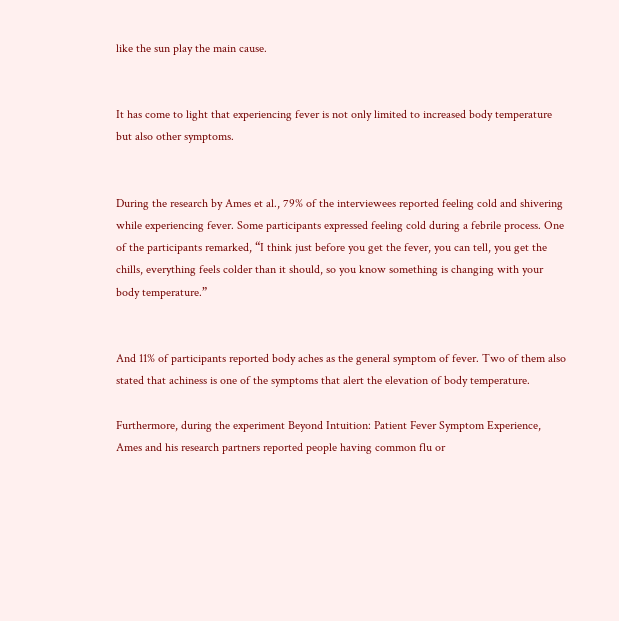like the sun play the main cause.


It has come to light that experiencing fever is not only limited to increased body temperature but also other symptoms.


During the research by Ames et al., 79% of the interviewees reported feeling cold and shivering while experiencing fever. Some participants expressed feeling cold during a febrile process. One of the participants remarked, “I think just before you get the fever, you can tell, you get the chills, everything feels colder than it should, so you know something is changing with your body temperature.”


And 11% of participants reported body aches as the general symptom of fever. Two of them also stated that achiness is one of the symptoms that alert the elevation of body temperature.

Furthermore, during the experiment Beyond Intuition: Patient Fever Symptom Experience, Ames and his research partners reported people having common flu or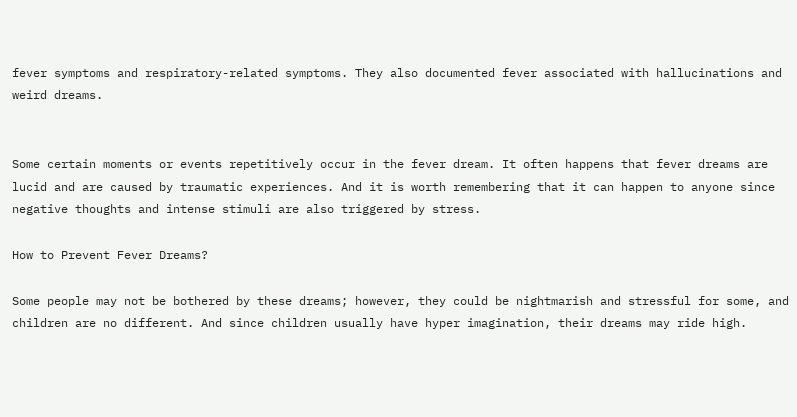fever symptoms and respiratory-related symptoms. They also documented fever associated with hallucinations and weird dreams.


Some certain moments or events repetitively occur in the fever dream. It often happens that fever dreams are lucid and are caused by traumatic experiences. And it is worth remembering that it can happen to anyone since negative thoughts and intense stimuli are also triggered by stress.

How to Prevent Fever Dreams?

Some people may not be bothered by these dreams; however, they could be nightmarish and stressful for some, and children are no different. And since children usually have hyper imagination, their dreams may ride high.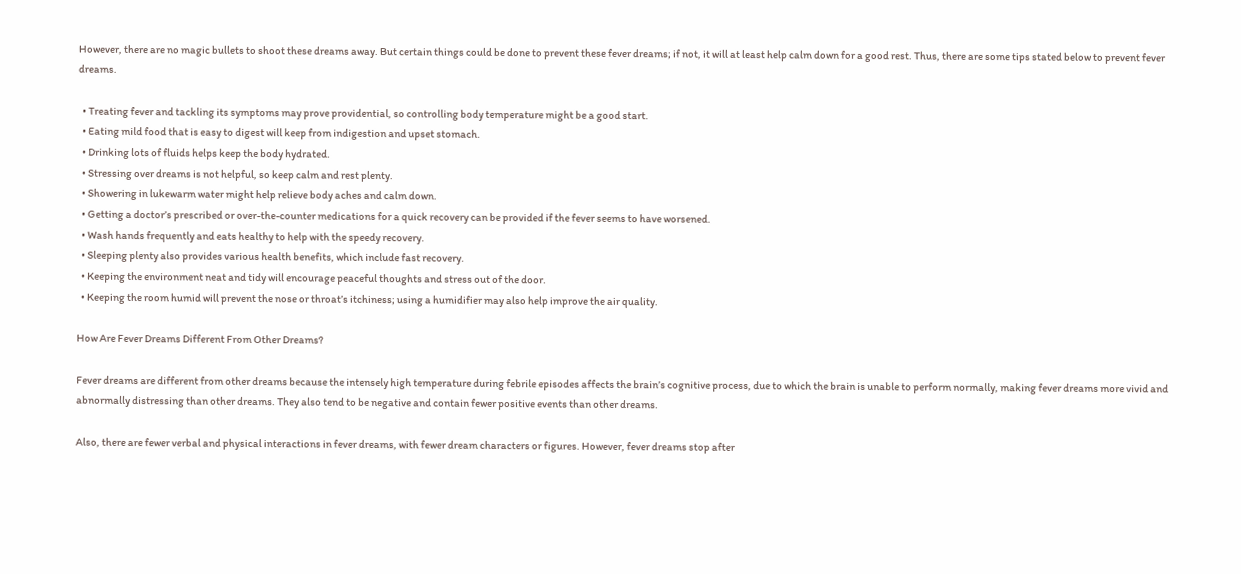However, there are no magic bullets to shoot these dreams away. But certain things could be done to prevent these fever dreams; if not, it will at least help calm down for a good rest. Thus, there are some tips stated below to prevent fever dreams.

  • Treating fever and tackling its symptoms may prove providential, so controlling body temperature might be a good start.
  • Eating mild food that is easy to digest will keep from indigestion and upset stomach.
  • Drinking lots of fluids helps keep the body hydrated.
  • Stressing over dreams is not helpful, so keep calm and rest plenty.
  • Showering in lukewarm water might help relieve body aches and calm down.
  • Getting a doctor’s prescribed or over-the-counter medications for a quick recovery can be provided if the fever seems to have worsened.
  • Wash hands frequently and eats healthy to help with the speedy recovery.
  • Sleeping plenty also provides various health benefits, which include fast recovery.
  • Keeping the environment neat and tidy will encourage peaceful thoughts and stress out of the door.
  • Keeping the room humid will prevent the nose or throat’s itchiness; using a humidifier may also help improve the air quality.

How Are Fever Dreams Different From Other Dreams?

Fever dreams are different from other dreams because the intensely high temperature during febrile episodes affects the brain’s cognitive process, due to which the brain is unable to perform normally, making fever dreams more vivid and abnormally distressing than other dreams. They also tend to be negative and contain fewer positive events than other dreams.

Also, there are fewer verbal and physical interactions in fever dreams, with fewer dream characters or figures. However, fever dreams stop after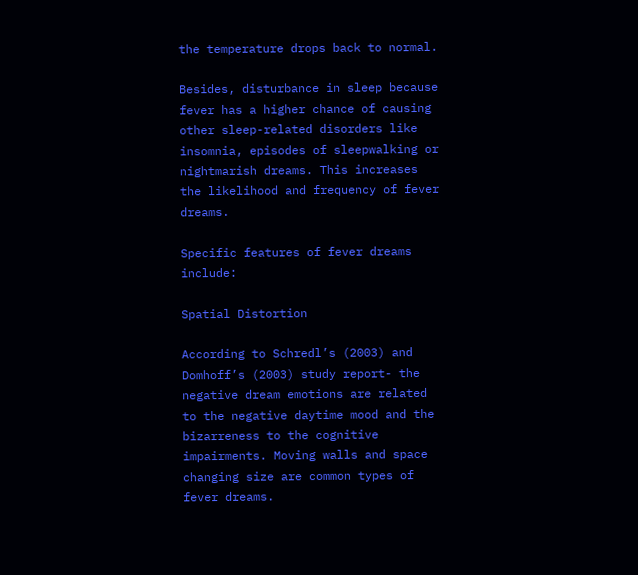the temperature drops back to normal.

Besides, disturbance in sleep because fever has a higher chance of causing other sleep-related disorders like insomnia, episodes of sleepwalking or nightmarish dreams. This increases the likelihood and frequency of fever dreams.

Specific features of fever dreams include:

Spatial Distortion

According to Schredl’s (2003) and Domhoff’s (2003) study report- the negative dream emotions are related to the negative daytime mood and the bizarreness to the cognitive impairments. Moving walls and space changing size are common types of fever dreams.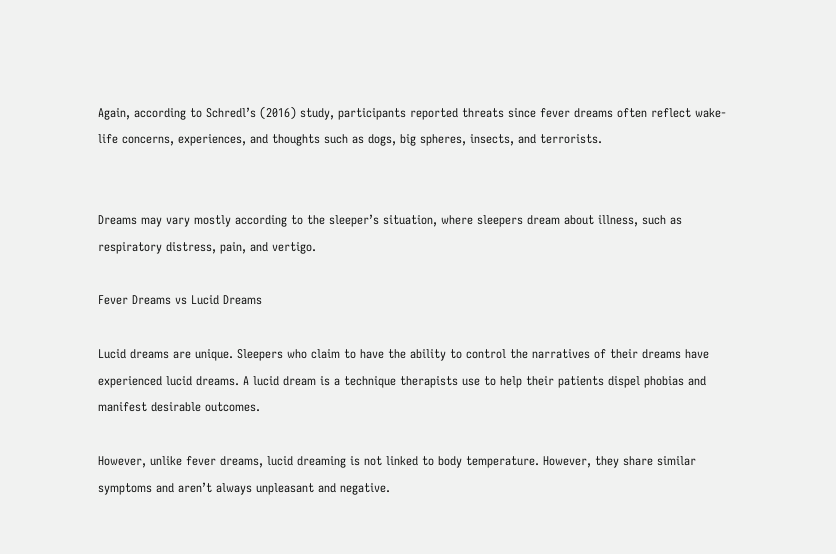Again, according to Schredl’s (2016) study, participants reported threats since fever dreams often reflect wake-life concerns, experiences, and thoughts such as dogs, big spheres, insects, and terrorists.


Dreams may vary mostly according to the sleeper’s situation, where sleepers dream about illness, such as respiratory distress, pain, and vertigo.

Fever Dreams vs Lucid Dreams

Lucid dreams are unique. Sleepers who claim to have the ability to control the narratives of their dreams have experienced lucid dreams. A lucid dream is a technique therapists use to help their patients dispel phobias and manifest desirable outcomes.

However, unlike fever dreams, lucid dreaming is not linked to body temperature. However, they share similar symptoms and aren’t always unpleasant and negative.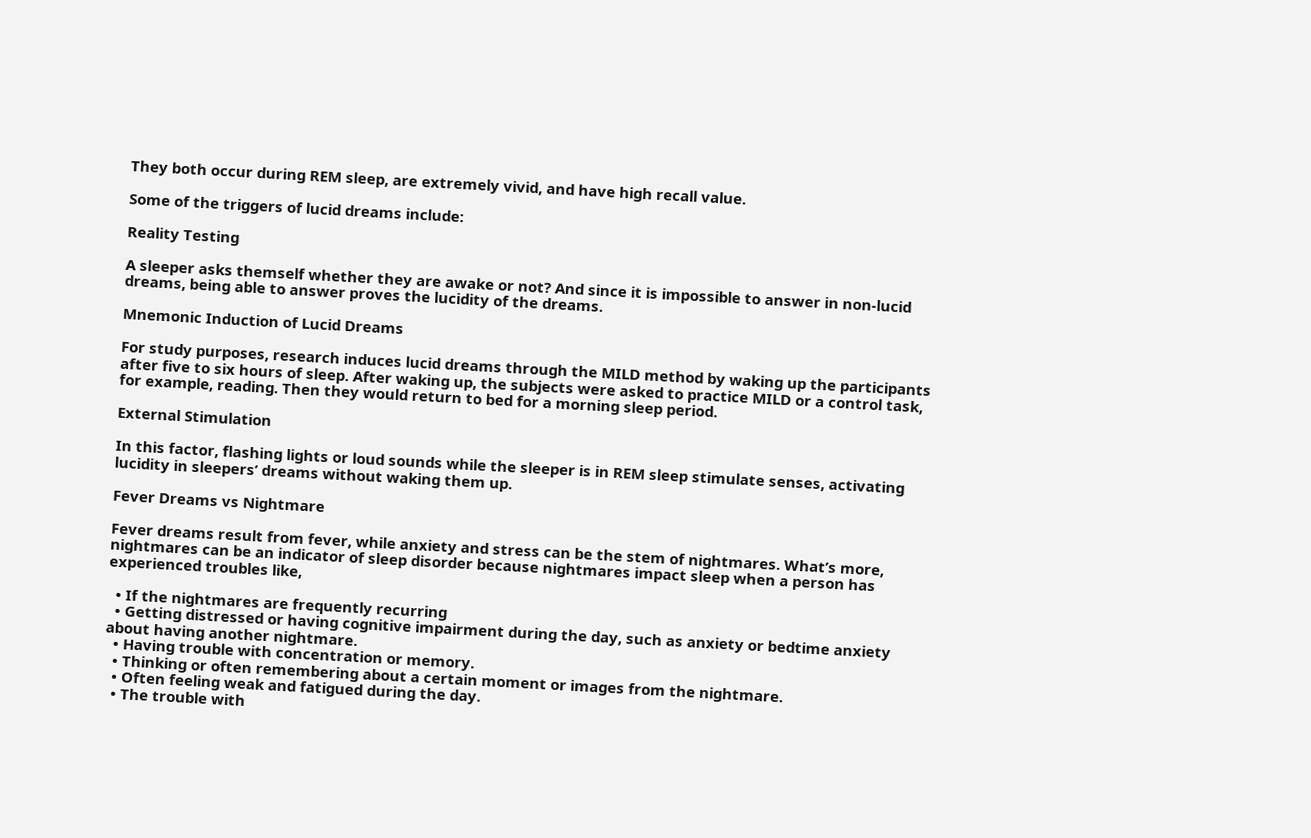They both occur during REM sleep, are extremely vivid, and have high recall value.

Some of the triggers of lucid dreams include:

Reality Testing

A sleeper asks themself whether they are awake or not? And since it is impossible to answer in non-lucid dreams, being able to answer proves the lucidity of the dreams.

Mnemonic Induction of Lucid Dreams

For study purposes, research induces lucid dreams through the MILD method by waking up the participants after five to six hours of sleep. After waking up, the subjects were asked to practice MILD or a control task, for example, reading. Then they would return to bed for a morning sleep period.

External Stimulation

In this factor, flashing lights or loud sounds while the sleeper is in REM sleep stimulate senses, activating lucidity in sleepers’ dreams without waking them up.

Fever Dreams vs Nightmare

Fever dreams result from fever, while anxiety and stress can be the stem of nightmares. What’s more, nightmares can be an indicator of sleep disorder because nightmares impact sleep when a person has experienced troubles like,

  • If the nightmares are frequently recurring
  • Getting distressed or having cognitive impairment during the day, such as anxiety or bedtime anxiety about having another nightmare.
  • Having trouble with concentration or memory.
  • Thinking or often remembering about a certain moment or images from the nightmare.
  • Often feeling weak and fatigued during the day.
  • The trouble with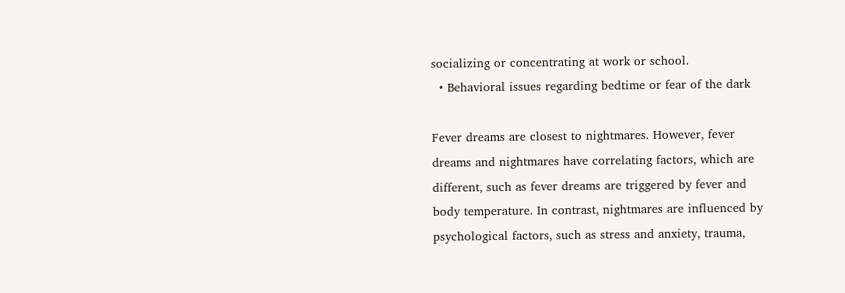socializing or concentrating at work or school.
  • Behavioral issues regarding bedtime or fear of the dark

Fever dreams are closest to nightmares. However, fever dreams and nightmares have correlating factors, which are different, such as fever dreams are triggered by fever and body temperature. In contrast, nightmares are influenced by psychological factors, such as stress and anxiety, trauma,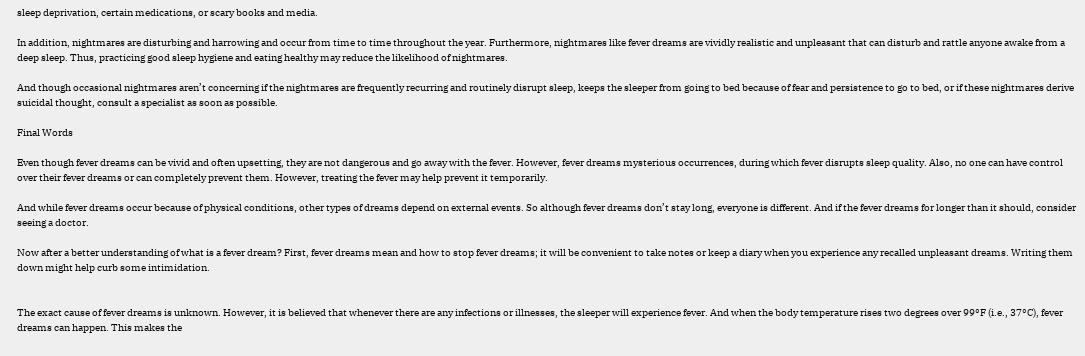sleep deprivation, certain medications, or scary books and media.

In addition, nightmares are disturbing and harrowing and occur from time to time throughout the year. Furthermore, nightmares like fever dreams are vividly realistic and unpleasant that can disturb and rattle anyone awake from a deep sleep. Thus, practicing good sleep hygiene and eating healthy may reduce the likelihood of nightmares.

And though occasional nightmares aren’t concerning if the nightmares are frequently recurring and routinely disrupt sleep, keeps the sleeper from going to bed because of fear and persistence to go to bed, or if these nightmares derive suicidal thought, consult a specialist as soon as possible.

Final Words

Even though fever dreams can be vivid and often upsetting, they are not dangerous and go away with the fever. However, fever dreams mysterious occurrences, during which fever disrupts sleep quality. Also, no one can have control over their fever dreams or can completely prevent them. However, treating the fever may help prevent it temporarily.

And while fever dreams occur because of physical conditions, other types of dreams depend on external events. So although fever dreams don’t stay long, everyone is different. And if the fever dreams for longer than it should, consider seeing a doctor.

Now after a better understanding of what is a fever dream? First, fever dreams mean and how to stop fever dreams; it will be convenient to take notes or keep a diary when you experience any recalled unpleasant dreams. Writing them down might help curb some intimidation.


The exact cause of fever dreams is unknown. However, it is believed that whenever there are any infections or illnesses, the sleeper will experience fever. And when the body temperature rises two degrees over 99°F (i.e., 37°C), fever dreams can happen. This makes the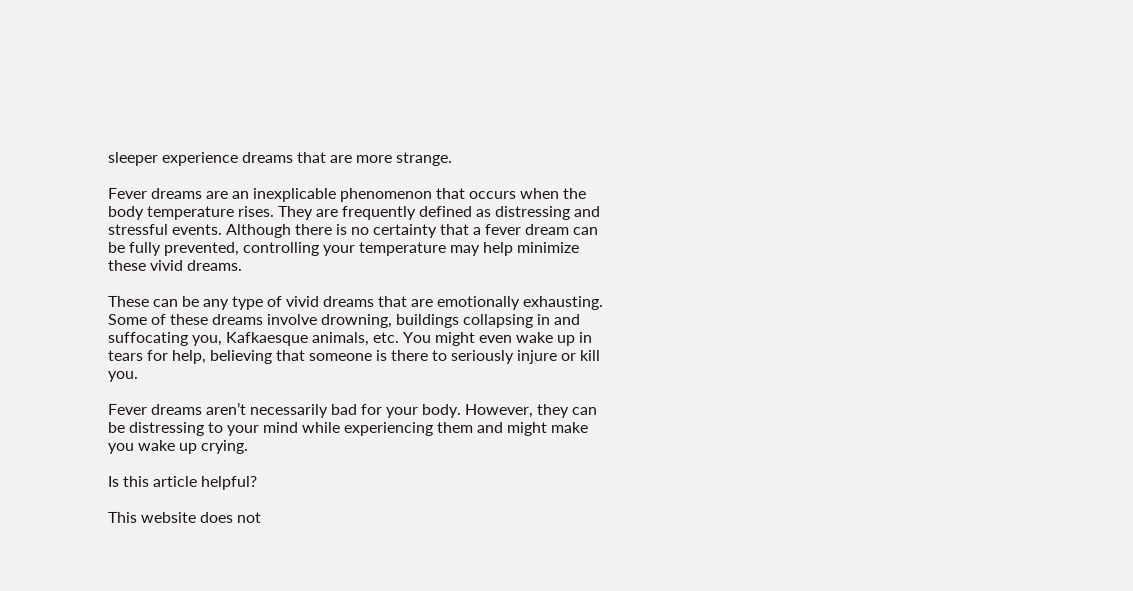sleeper experience dreams that are more strange.

Fever dreams are an inexplicable phenomenon that occurs when the body temperature rises. They are frequently defined as distressing and stressful events. Although there is no certainty that a fever dream can be fully prevented, controlling your temperature may help minimize these vivid dreams.

These can be any type of vivid dreams that are emotionally exhausting. Some of these dreams involve drowning, buildings collapsing in and suffocating you, Kafkaesque animals, etc. You might even wake up in tears for help, believing that someone is there to seriously injure or kill you.

Fever dreams aren’t necessarily bad for your body. However, they can be distressing to your mind while experiencing them and might make you wake up crying.

Is this article helpful?

This website does not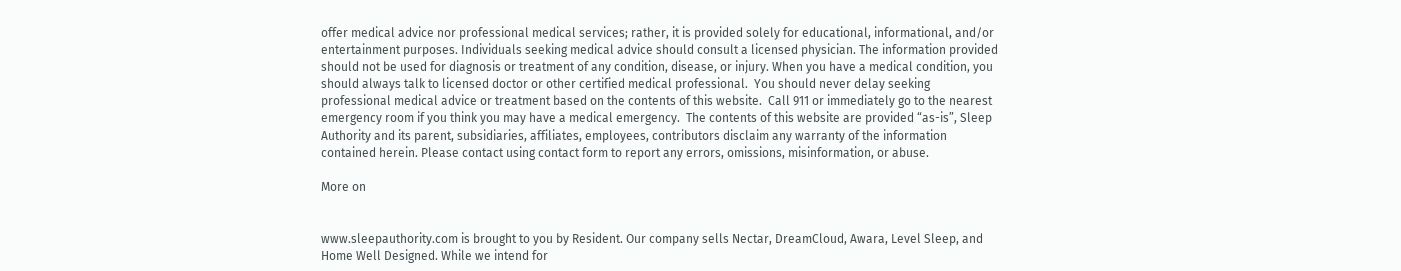offer medical advice nor professional medical services; rather, it is provided solely for educational, informational, and/or entertainment purposes. Individuals seeking medical advice should consult a licensed physician. The information provided should not be used for diagnosis or treatment of any condition, disease, or injury. When you have a medical condition, you should always talk to licensed doctor or other certified medical professional.  You should never delay seeking professional medical advice or treatment based on the contents of this website.  Call 911 or immediately go to the nearest emergency room if you think you may have a medical emergency.  The contents of this website are provided “as-is”, Sleep Authority and its parent, subsidiaries, affiliates, employees, contributors disclaim any warranty of the information contained herein. Please contact using contact form to report any errors, omissions, misinformation, or abuse.

More on


www.sleepauthority.com is brought to you by Resident. Our company sells Nectar, DreamCloud, Awara, Level Sleep, and Home Well Designed. While we intend for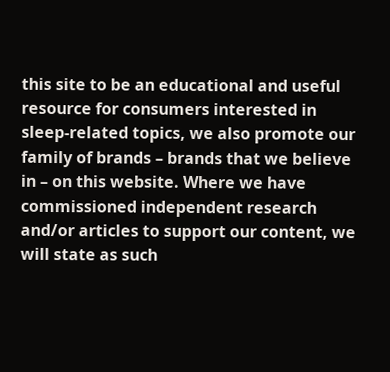this site to be an educational and useful resource for consumers interested in sleep-related topics, we also promote our family of brands – brands that we believe in – on this website. Where we have commissioned independent research and/or articles to support our content, we will state as such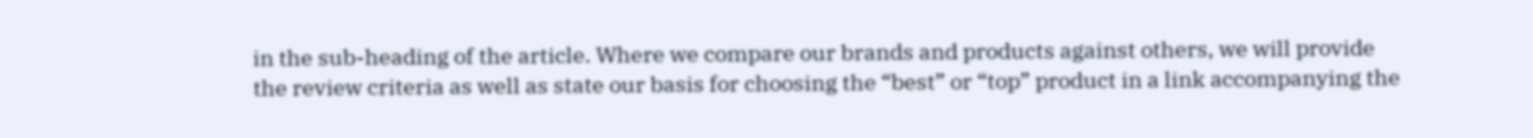in the sub-heading of the article. Where we compare our brands and products against others, we will provide the review criteria as well as state our basis for choosing the “best” or “top” product in a link accompanying the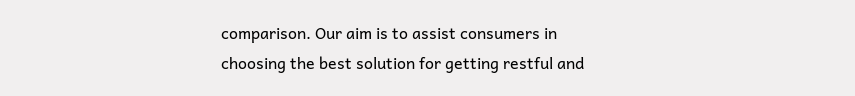comparison. Our aim is to assist consumers in choosing the best solution for getting restful and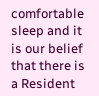comfortable sleep and it is our belief that there is a Resident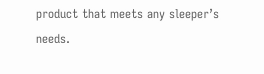product that meets any sleeper’s needs.